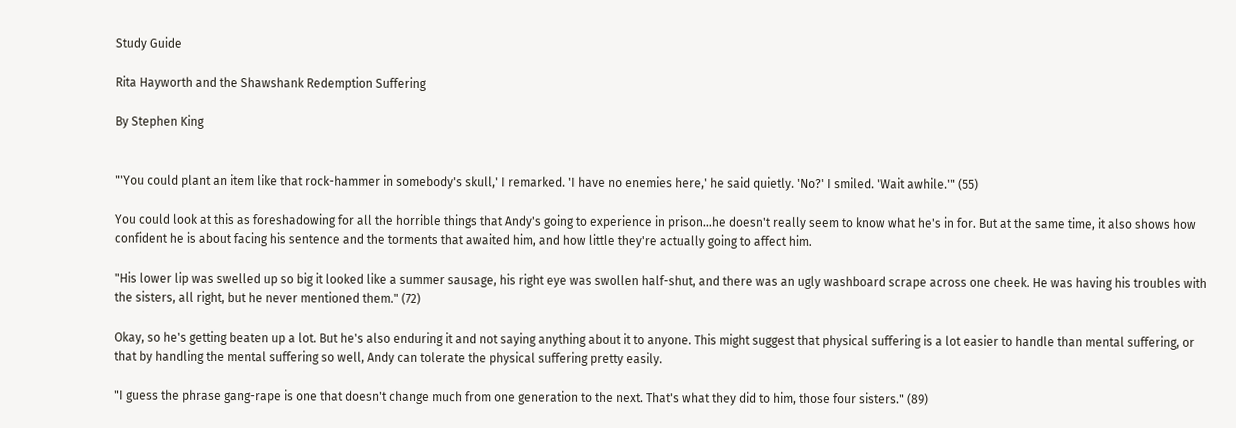Study Guide

Rita Hayworth and the Shawshank Redemption Suffering

By Stephen King


"'You could plant an item like that rock-hammer in somebody's skull,' I remarked. 'I have no enemies here,' he said quietly. 'No?' I smiled. 'Wait awhile.'" (55)

You could look at this as foreshadowing for all the horrible things that Andy's going to experience in prison…he doesn't really seem to know what he's in for. But at the same time, it also shows how confident he is about facing his sentence and the torments that awaited him, and how little they're actually going to affect him.

"His lower lip was swelled up so big it looked like a summer sausage, his right eye was swollen half-shut, and there was an ugly washboard scrape across one cheek. He was having his troubles with the sisters, all right, but he never mentioned them." (72)

Okay, so he's getting beaten up a lot. But he's also enduring it and not saying anything about it to anyone. This might suggest that physical suffering is a lot easier to handle than mental suffering, or that by handling the mental suffering so well, Andy can tolerate the physical suffering pretty easily.

"I guess the phrase gang-rape is one that doesn't change much from one generation to the next. That's what they did to him, those four sisters." (89)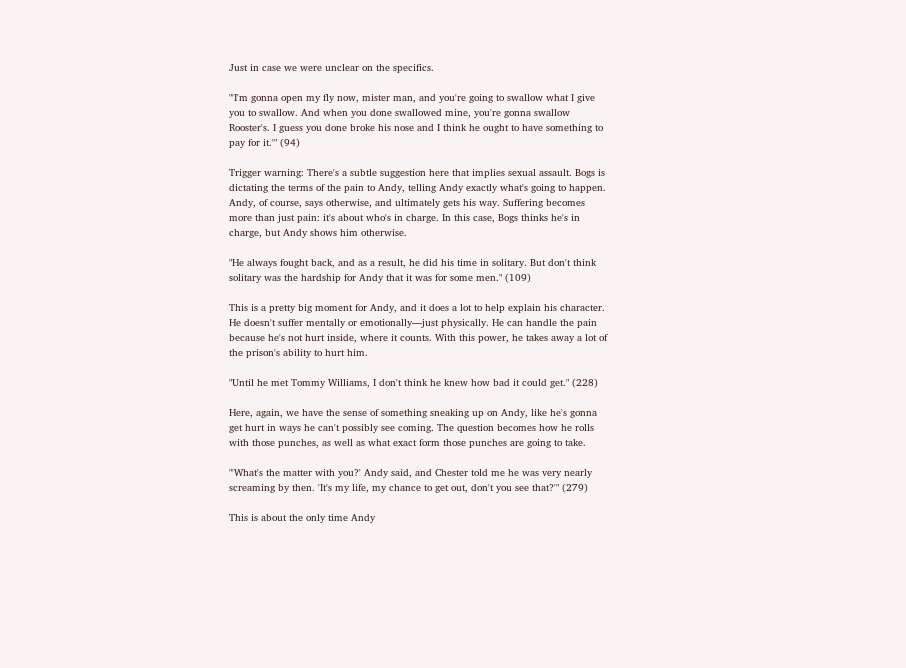Just in case we were unclear on the specifics.

"'I'm gonna open my fly now, mister man, and you're going to swallow what I give you to swallow. And when you done swallowed mine, you're gonna swallow Rooster's. I guess you done broke his nose and I think he ought to have something to pay for it.'" (94)

Trigger warning: There's a subtle suggestion here that implies sexual assault. Bogs is dictating the terms of the pain to Andy, telling Andy exactly what's going to happen. Andy, of course, says otherwise, and ultimately gets his way. Suffering becomes more than just pain: it's about who's in charge. In this case, Bogs thinks he's in charge, but Andy shows him otherwise.

"He always fought back, and as a result, he did his time in solitary. But don't think solitary was the hardship for Andy that it was for some men." (109)

This is a pretty big moment for Andy, and it does a lot to help explain his character. He doesn't suffer mentally or emotionally—just physically. He can handle the pain because he's not hurt inside, where it counts. With this power, he takes away a lot of the prison's ability to hurt him.

"Until he met Tommy Williams, I don't think he knew how bad it could get." (228)

Here, again, we have the sense of something sneaking up on Andy, like he's gonna get hurt in ways he can't possibly see coming. The question becomes how he rolls with those punches, as well as what exact form those punches are going to take.

"'What's the matter with you?' Andy said, and Chester told me he was very nearly screaming by then. 'It's my life, my chance to get out, don't you see that?'" (279)

This is about the only time Andy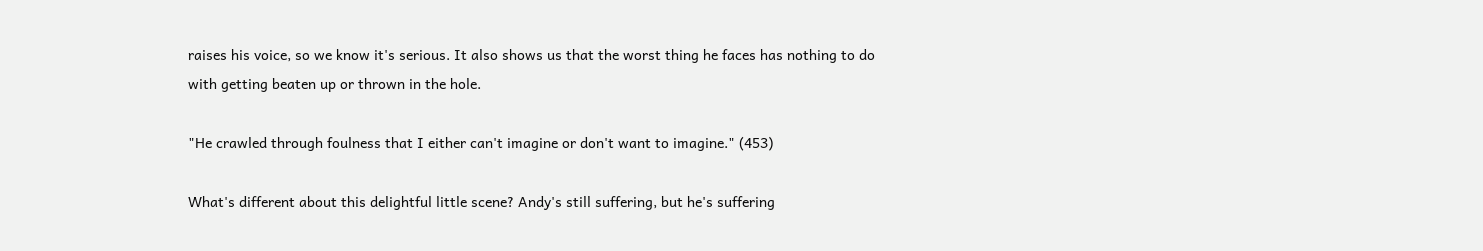raises his voice, so we know it's serious. It also shows us that the worst thing he faces has nothing to do with getting beaten up or thrown in the hole.

"He crawled through foulness that I either can't imagine or don't want to imagine." (453)

What's different about this delightful little scene? Andy's still suffering, but he's suffering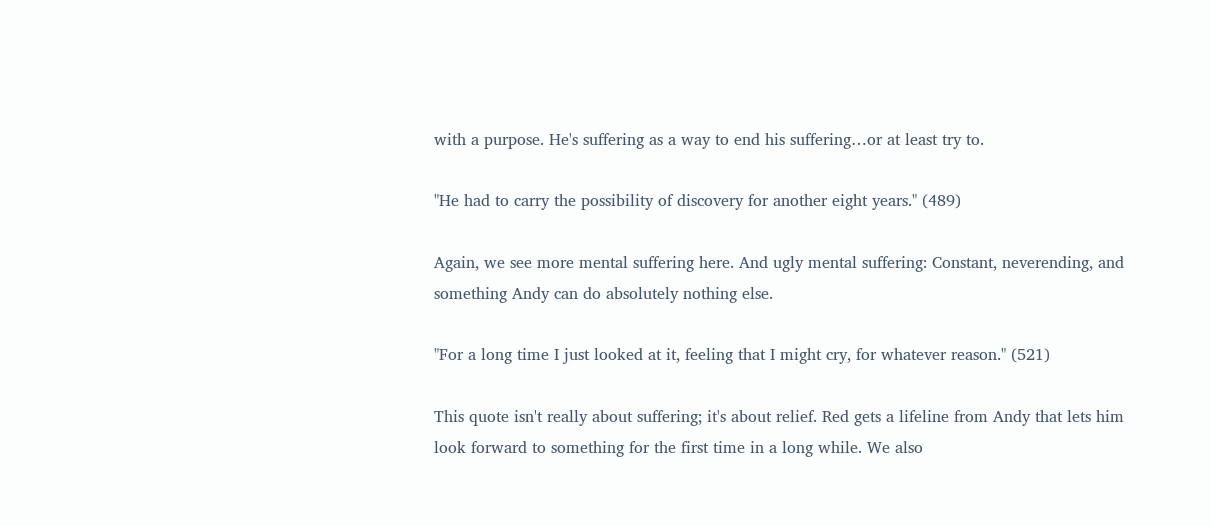with a purpose. He's suffering as a way to end his suffering…or at least try to.

"He had to carry the possibility of discovery for another eight years." (489)

Again, we see more mental suffering here. And ugly mental suffering: Constant, neverending, and something Andy can do absolutely nothing else.

"For a long time I just looked at it, feeling that I might cry, for whatever reason." (521)

This quote isn't really about suffering; it's about relief. Red gets a lifeline from Andy that lets him look forward to something for the first time in a long while. We also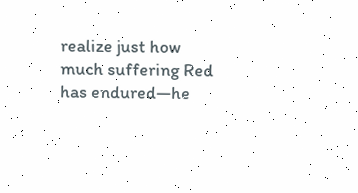realize just how much suffering Red has endured—he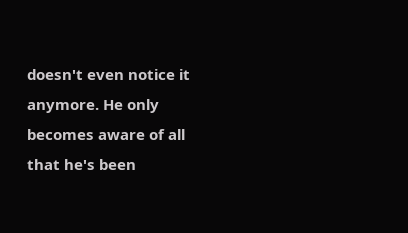doesn't even notice it anymore. He only becomes aware of all that he's been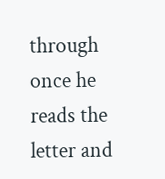through once he reads the letter and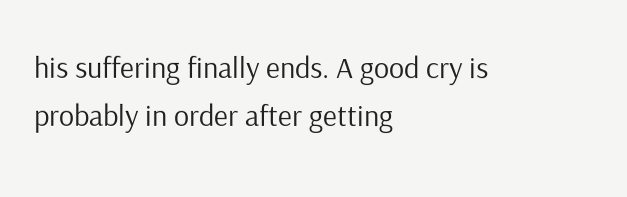his suffering finally ends. A good cry is probably in order after getting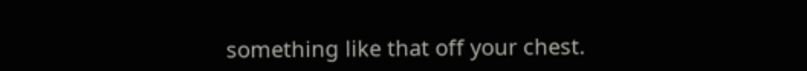something like that off your chest.